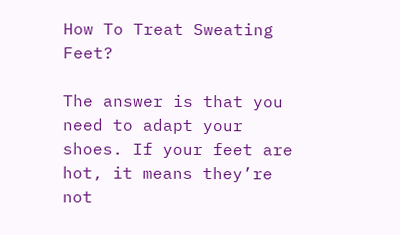How To Treat Sweating Feet?

The answer is that you need to adapt your shoes. If your feet are hot, it means they’re not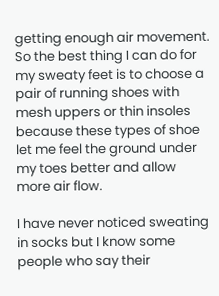getting enough air movement. So the best thing I can do for my sweaty feet is to choose a pair of running shoes with mesh uppers or thin insoles because these types of shoe let me feel the ground under my toes better and allow more air flow.

I have never noticed sweating in socks but I know some people who say their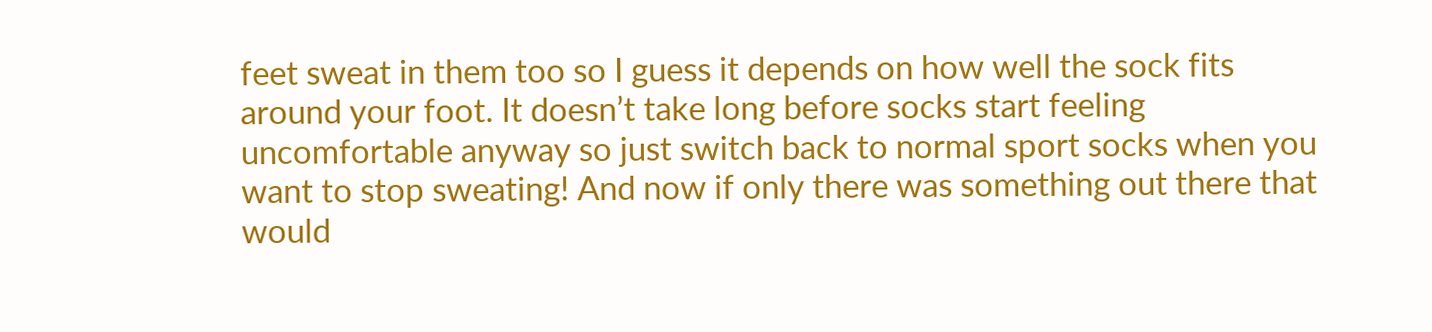feet sweat in them too so I guess it depends on how well the sock fits around your foot. It doesn’t take long before socks start feeling uncomfortable anyway so just switch back to normal sport socks when you want to stop sweating! And now if only there was something out there that would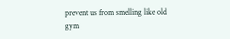prevent us from smelling like old gym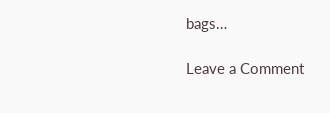bags…

Leave a Comment